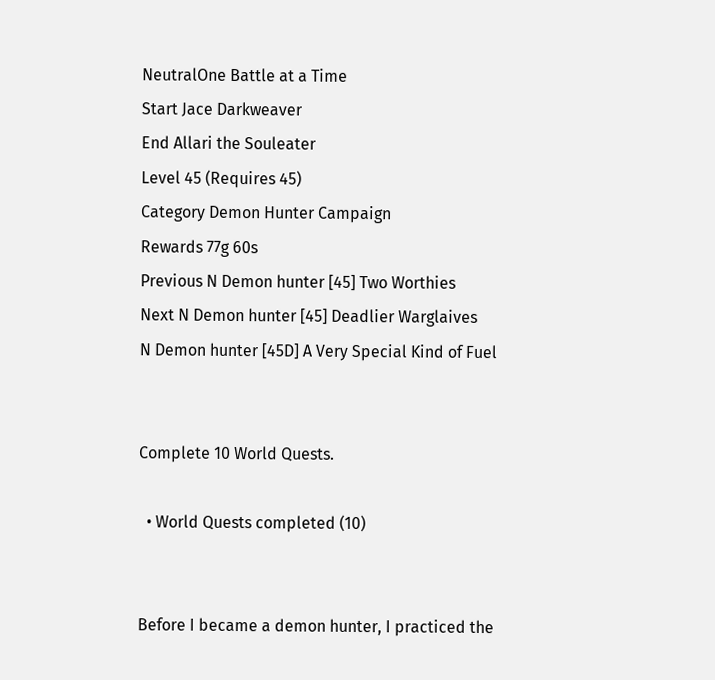NeutralOne Battle at a Time
Start Jace Darkweaver
End Allari the Souleater
Level 45 (Requires 45)
Category Demon Hunter Campaign
Rewards 77g 60s
Previous N Demon hunter [45] Two Worthies
Next N Demon hunter [45] Deadlier Warglaives
N Demon hunter [45D] A Very Special Kind of Fuel


Complete 10 World Quests.

  • World Quests completed (10)


Before I became a demon hunter, I practiced the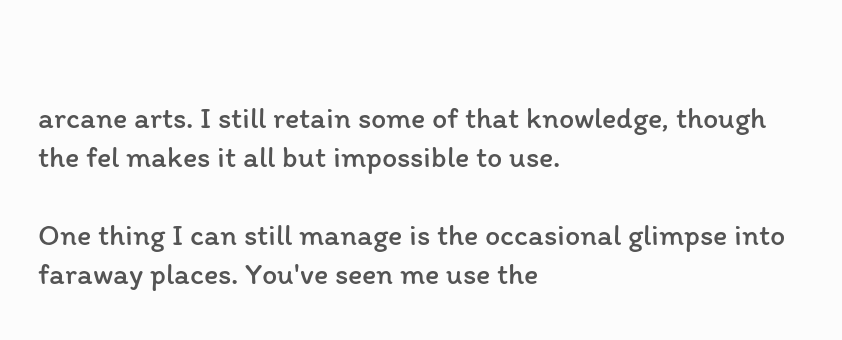arcane arts. I still retain some of that knowledge, though the fel makes it all but impossible to use.

One thing I can still manage is the occasional glimpse into faraway places. You've seen me use the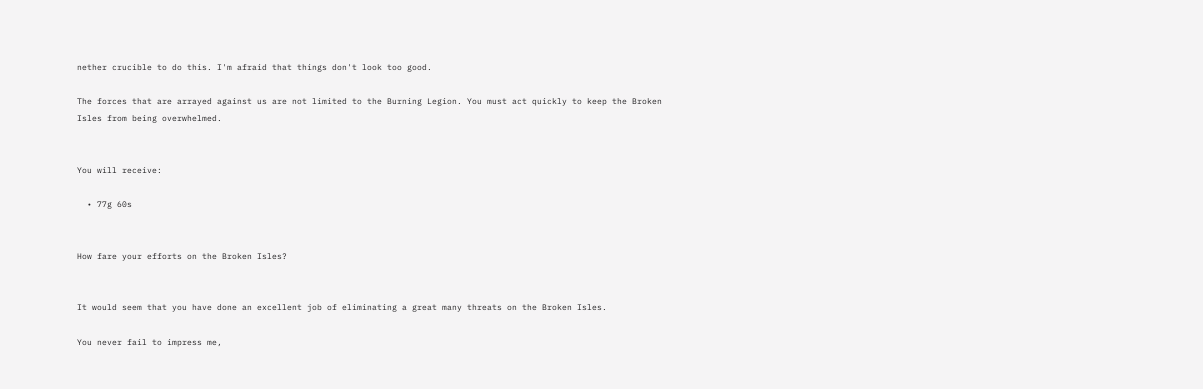nether crucible to do this. I'm afraid that things don't look too good.

The forces that are arrayed against us are not limited to the Burning Legion. You must act quickly to keep the Broken Isles from being overwhelmed.


You will receive:

  • 77g 60s


How fare your efforts on the Broken Isles?


It would seem that you have done an excellent job of eliminating a great many threats on the Broken Isles.

You never fail to impress me,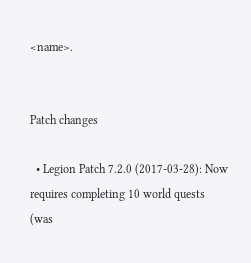<name>.


Patch changes

  • Legion Patch 7.2.0 (2017-03-28): Now requires completing 10 world quests (was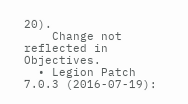20).
    Change not reflected in Objectives.
  • Legion Patch 7.0.3 (2016-07-19):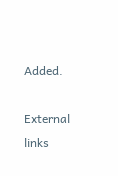Added.

External links